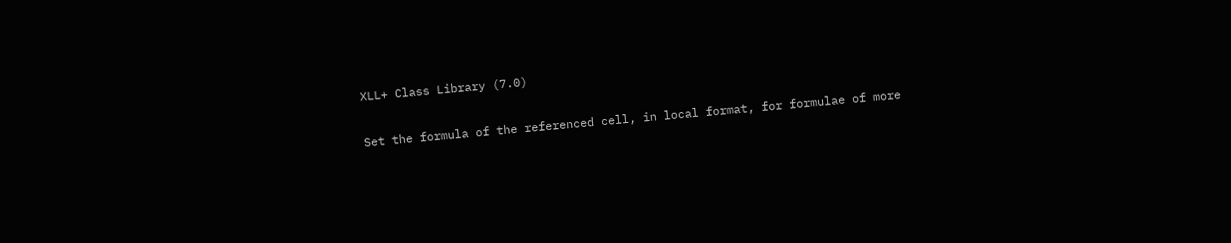XLL+ Class Library (7.0)


Set the formula of the referenced cell, in local format, for formulae of more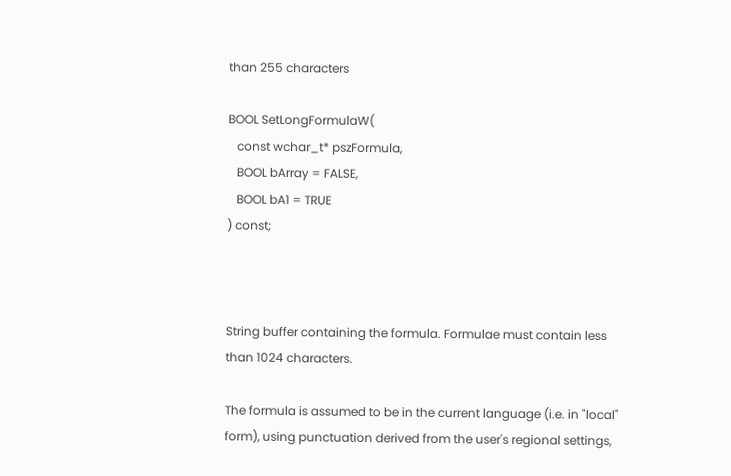than 255 characters

BOOL SetLongFormulaW(
   const wchar_t* pszFormula,
   BOOL bArray = FALSE,
   BOOL bA1 = TRUE
) const;



String buffer containing the formula. Formulae must contain less than 1024 characters.

The formula is assumed to be in the current language (i.e. in "local" form), using punctuation derived from the user's regional settings,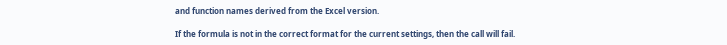and function names derived from the Excel version.

If the formula is not in the correct format for the current settings, then the call will fail.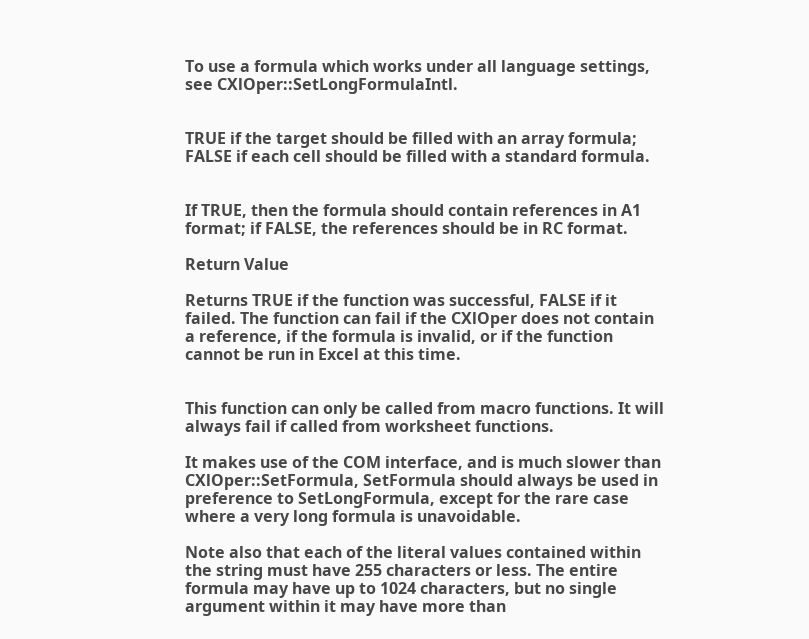To use a formula which works under all language settings, see CXlOper::SetLongFormulaIntl.


TRUE if the target should be filled with an array formula; FALSE if each cell should be filled with a standard formula.


If TRUE, then the formula should contain references in A1 format; if FALSE, the references should be in RC format.

Return Value

Returns TRUE if the function was successful, FALSE if it failed. The function can fail if the CXlOper does not contain a reference, if the formula is invalid, or if the function cannot be run in Excel at this time.


This function can only be called from macro functions. It will always fail if called from worksheet functions.

It makes use of the COM interface, and is much slower than CXlOper::SetFormula, SetFormula should always be used in preference to SetLongFormula, except for the rare case where a very long formula is unavoidable.

Note also that each of the literal values contained within the string must have 255 characters or less. The entire formula may have up to 1024 characters, but no single argument within it may have more than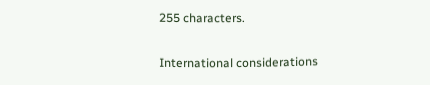255 characters.

International considerations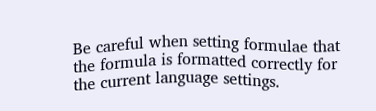Be careful when setting formulae that the formula is formatted correctly for the current language settings.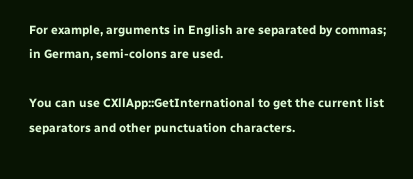For example, arguments in English are separated by commas; in German, semi-colons are used.

You can use CXllApp::GetInternational to get the current list separators and other punctuation characters.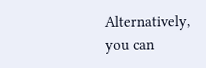Alternatively, you can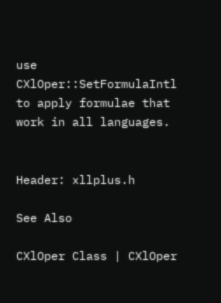use CXlOper::SetFormulaIntl to apply formulae that work in all languages.


Header: xllplus.h

See Also

CXlOper Class | CXlOper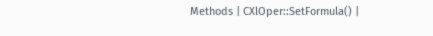Methods | CXlOper::SetFormula() |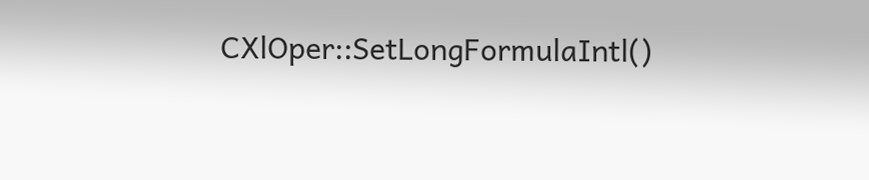CXlOper::SetLongFormulaIntl()